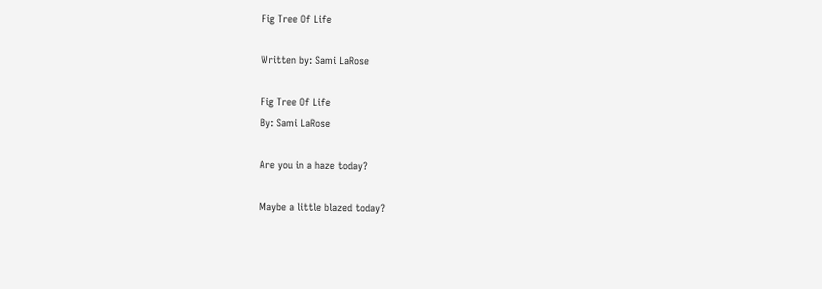Fig Tree Of Life

Written by: Sami LaRose

Fig Tree Of Life
By: Sami LaRose

Are you in a haze today?

Maybe a little blazed today?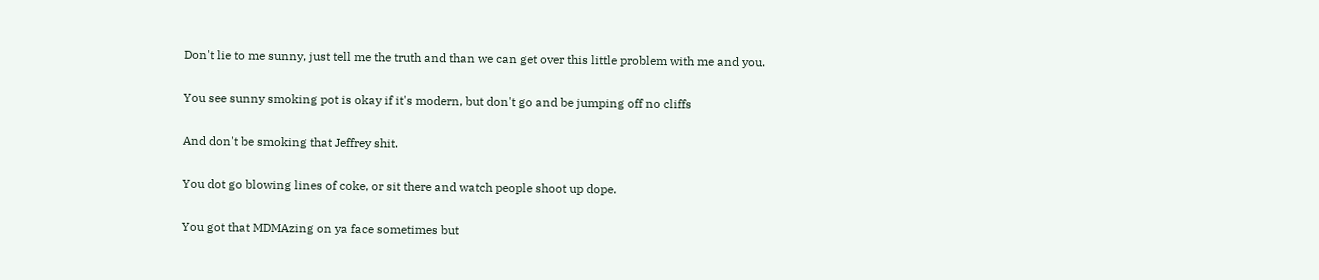Don't lie to me sunny, just tell me the truth and than we can get over this little problem with me and you.

You see sunny smoking pot is okay if it's modern, but don't go and be jumping off no cliffs

And don't be smoking that Jeffrey shit.

You dot go blowing lines of coke, or sit there and watch people shoot up dope.

You got that MDMAzing on ya face sometimes but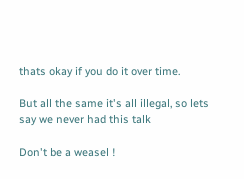thats okay if you do it over time.

But all the same it's all illegal, so lets say we never had this talk

Don't be a weasel !